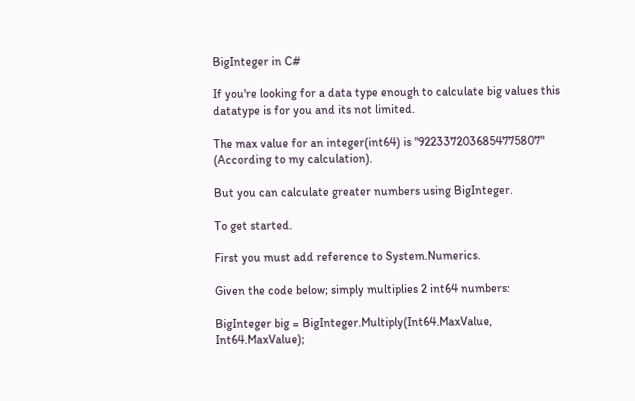BigInteger in C#

If you're looking for a data type enough to calculate big values this datatype is for you and its not limited.

The max value for an integer(int64) is "9223372036854775807" (According to my calculation).

But you can calculate greater numbers using BigInteger.

To get started.

First you must add reference to System.Numerics.

Given the code below; simply multiplies 2 int64 numbers:

BigInteger big = BigInteger.Multiply(Int64.MaxValue, Int64.MaxValue);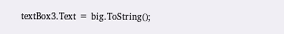textBox3.Text = big.ToString();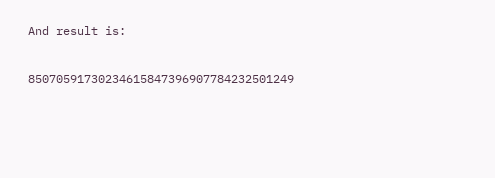And result is:

85070591730234615847396907784232501249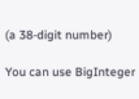(a 38-digit number)

You can use BigInteger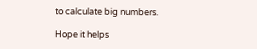to calculate big numbers.

Hope it helps